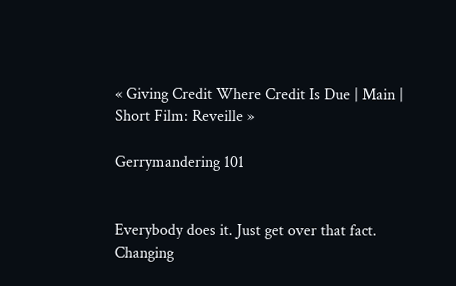« Giving Credit Where Credit Is Due | Main | Short Film: Reveille »

Gerrymandering 101


Everybody does it. Just get over that fact. Changing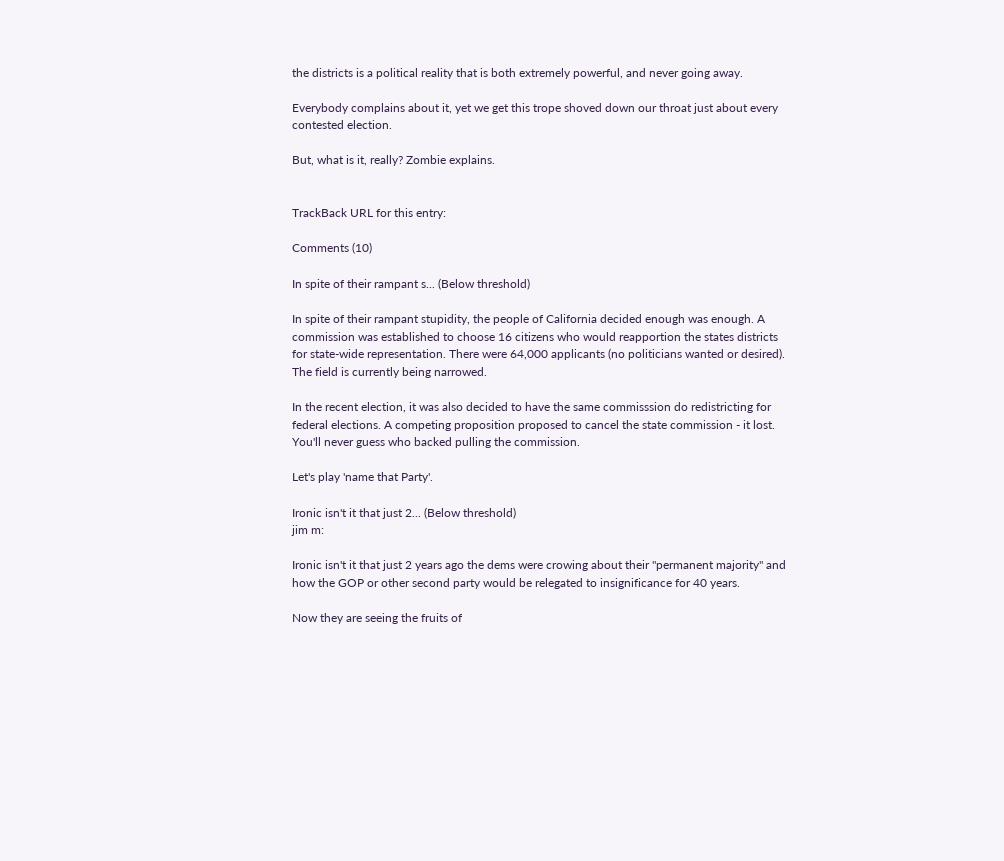the districts is a political reality that is both extremely powerful, and never going away.

Everybody complains about it, yet we get this trope shoved down our throat just about every contested election.

But, what is it, really? Zombie explains.


TrackBack URL for this entry:

Comments (10)

In spite of their rampant s... (Below threshold)

In spite of their rampant stupidity, the people of California decided enough was enough. A commission was established to choose 16 citizens who would reapportion the states districts for state-wide representation. There were 64,000 applicants (no politicians wanted or desired). The field is currently being narrowed.

In the recent election, it was also decided to have the same commisssion do redistricting for federal elections. A competing proposition proposed to cancel the state commission - it lost. You'll never guess who backed pulling the commission.

Let's play 'name that Party'.

Ironic isn't it that just 2... (Below threshold)
jim m:

Ironic isn't it that just 2 years ago the dems were crowing about their "permanent majority" and how the GOP or other second party would be relegated to insignificance for 40 years.

Now they are seeing the fruits of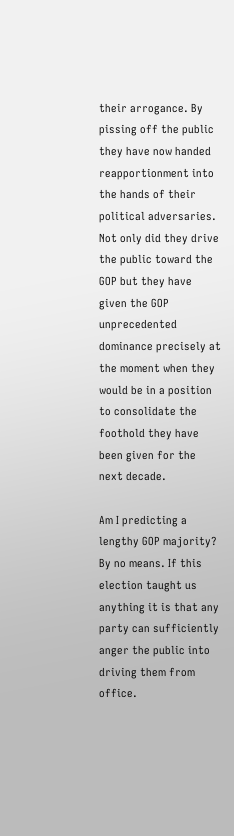their arrogance. By pissing off the public they have now handed reapportionment into the hands of their political adversaries. Not only did they drive the public toward the GOP but they have given the GOP unprecedented dominance precisely at the moment when they would be in a position to consolidate the foothold they have been given for the next decade.

Am I predicting a lengthy GOP majority? By no means. If this election taught us anything it is that any party can sufficiently anger the public into driving them from office.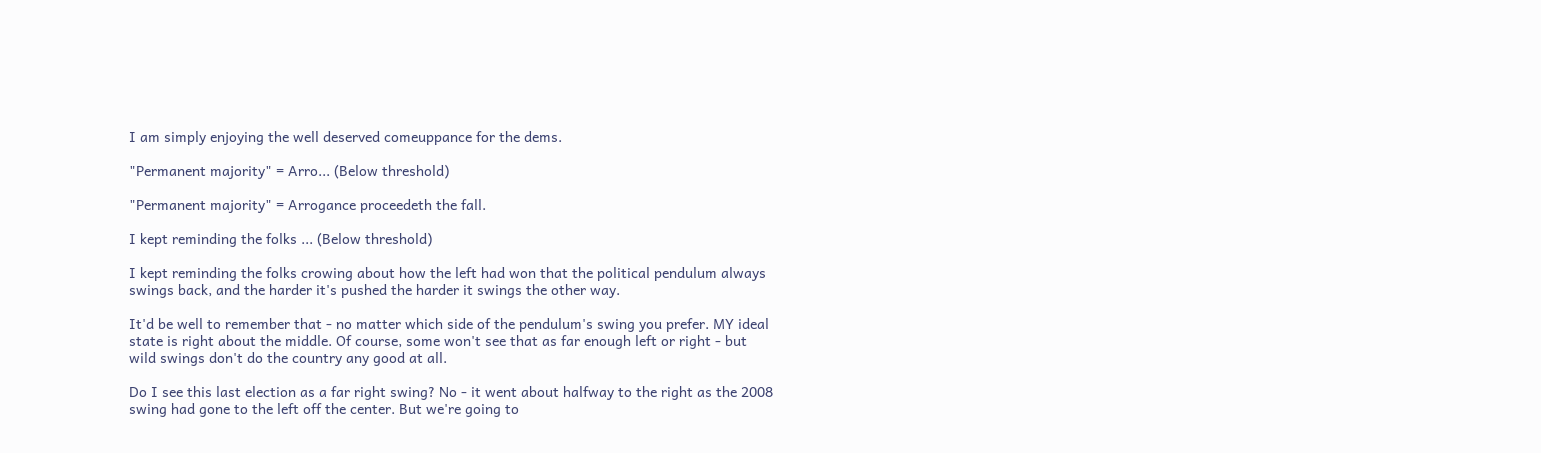I am simply enjoying the well deserved comeuppance for the dems.

"Permanent majority" = Arro... (Below threshold)

"Permanent majority" = Arrogance proceedeth the fall.

I kept reminding the folks ... (Below threshold)

I kept reminding the folks crowing about how the left had won that the political pendulum always swings back, and the harder it's pushed the harder it swings the other way.

It'd be well to remember that - no matter which side of the pendulum's swing you prefer. MY ideal state is right about the middle. Of course, some won't see that as far enough left or right - but wild swings don't do the country any good at all.

Do I see this last election as a far right swing? No - it went about halfway to the right as the 2008 swing had gone to the left off the center. But we're going to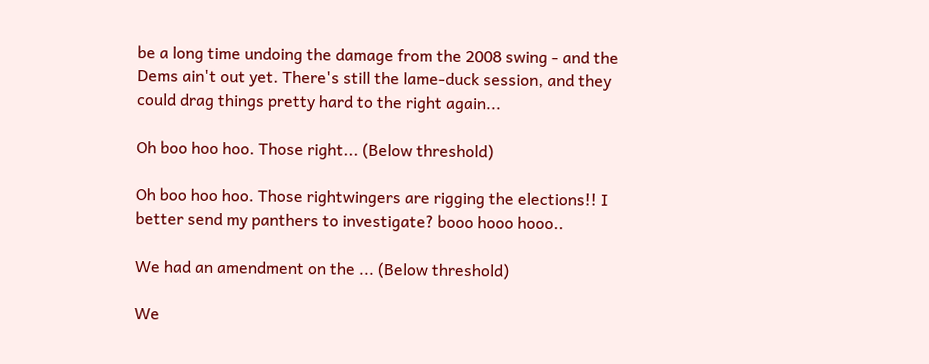be a long time undoing the damage from the 2008 swing - and the Dems ain't out yet. There's still the lame-duck session, and they could drag things pretty hard to the right again...

Oh boo hoo hoo. Those right... (Below threshold)

Oh boo hoo hoo. Those rightwingers are rigging the elections!! I better send my panthers to investigate? booo hooo hooo..

We had an amendment on the ... (Below threshold)

We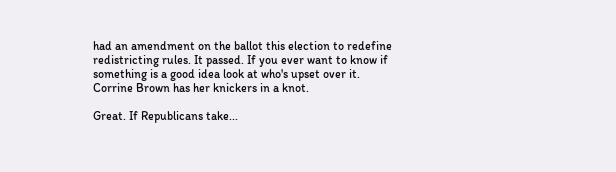had an amendment on the ballot this election to redefine redistricting rules. It passed. If you ever want to know if something is a good idea look at who's upset over it. Corrine Brown has her knickers in a knot.

Great. If Republicans take...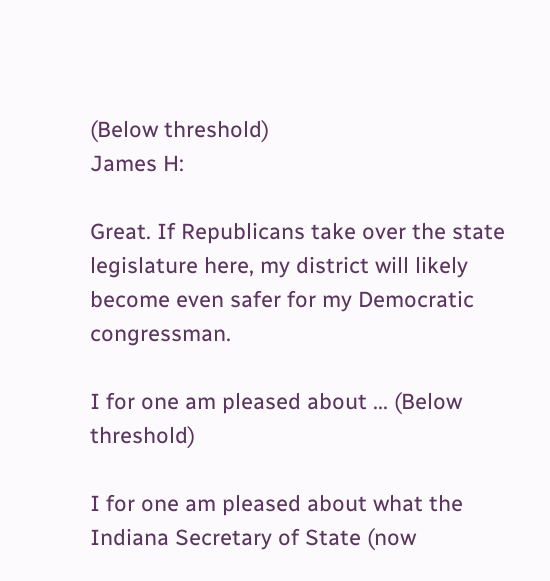(Below threshold)
James H:

Great. If Republicans take over the state legislature here, my district will likely become even safer for my Democratic congressman.

I for one am pleased about ... (Below threshold)

I for one am pleased about what the Indiana Secretary of State (now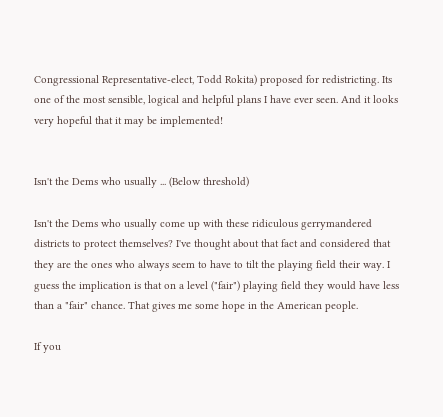Congressional Representative-elect, Todd Rokita) proposed for redistricting. Its one of the most sensible, logical and helpful plans I have ever seen. And it looks very hopeful that it may be implemented!


Isn't the Dems who usually ... (Below threshold)

Isn't the Dems who usually come up with these ridiculous gerrymandered districts to protect themselves? I've thought about that fact and considered that they are the ones who always seem to have to tilt the playing field their way. I guess the implication is that on a level ("fair") playing field they would have less than a "fair" chance. That gives me some hope in the American people.

If you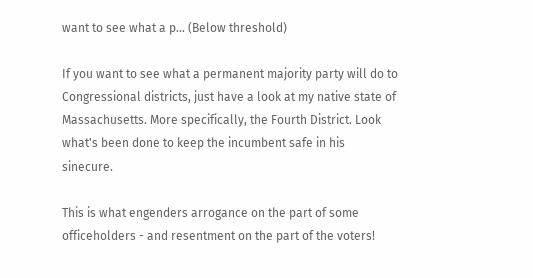want to see what a p... (Below threshold)

If you want to see what a permanent majority party will do to Congressional districts, just have a look at my native state of Massachusetts. More specifically, the Fourth District. Look what's been done to keep the incumbent safe in his sinecure.

This is what engenders arrogance on the part of some officeholders - and resentment on the part of the voters!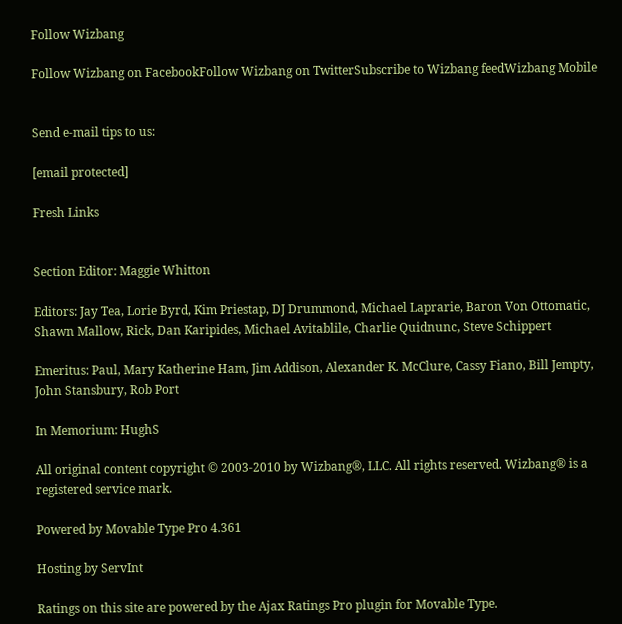Follow Wizbang

Follow Wizbang on FacebookFollow Wizbang on TwitterSubscribe to Wizbang feedWizbang Mobile


Send e-mail tips to us:

[email protected]

Fresh Links


Section Editor: Maggie Whitton

Editors: Jay Tea, Lorie Byrd, Kim Priestap, DJ Drummond, Michael Laprarie, Baron Von Ottomatic, Shawn Mallow, Rick, Dan Karipides, Michael Avitablile, Charlie Quidnunc, Steve Schippert

Emeritus: Paul, Mary Katherine Ham, Jim Addison, Alexander K. McClure, Cassy Fiano, Bill Jempty, John Stansbury, Rob Port

In Memorium: HughS

All original content copyright © 2003-2010 by Wizbang®, LLC. All rights reserved. Wizbang® is a registered service mark.

Powered by Movable Type Pro 4.361

Hosting by ServInt

Ratings on this site are powered by the Ajax Ratings Pro plugin for Movable Type.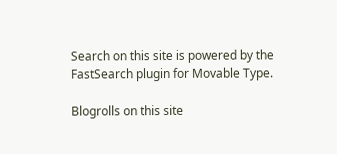Search on this site is powered by the FastSearch plugin for Movable Type.

Blogrolls on this site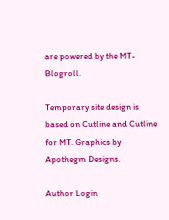are powered by the MT-Blogroll.

Temporary site design is based on Cutline and Cutline for MT. Graphics by Apothegm Designs.

Author Login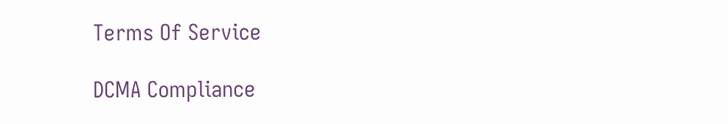Terms Of Service

DCMA Compliance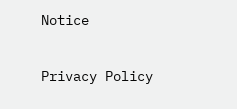Notice

Privacy Policy